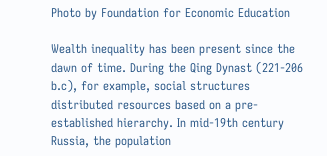Photo by Foundation for Economic Education

Wealth inequality has been present since the dawn of time. During the Qing Dynast (221-206 b.c), for example, social structures distributed resources based on a pre-established hierarchy. In mid-19th century Russia, the population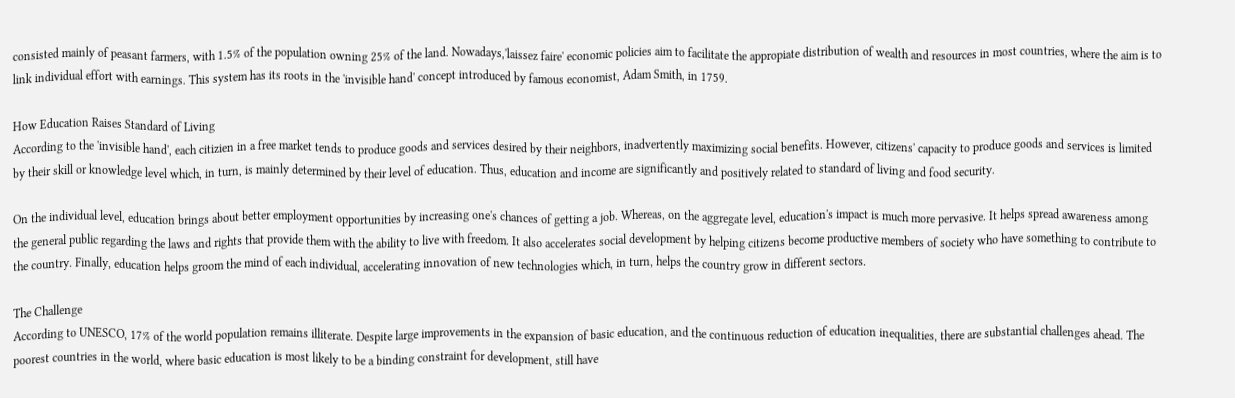consisted mainly of peasant farmers, with 1.5% of the population owning 25% of the land. Nowadays,'laissez faire' economic policies aim to facilitate the appropiate distribution of wealth and resources in most countries, where the aim is to link individual effort with earnings. This system has its roots in the 'invisible hand' concept introduced by famous economist, Adam Smith, in 1759.

How Education Raises Standard of Living
According to the 'invisible hand', each citizien in a free market tends to produce goods and services desired by their neighbors, inadvertently maximizing social benefits. However, citizens' capacity to produce goods and services is limited by their skill or knowledge level which, in turn, is mainly determined by their level of education. Thus, education and income are significantly and positively related to standard of living and food security.

On the individual level, education brings about better employment opportunities by increasing one's chances of getting a job. Whereas, on the aggregate level, education's impact is much more pervasive. It helps spread awareness among the general public regarding the laws and rights that provide them with the ability to live with freedom. It also accelerates social development by helping citizens become productive members of society who have something to contribute to the country. Finally, education helps groom the mind of each individual, accelerating innovation of new technologies which, in turn, helps the country grow in different sectors.

The Challenge
According to UNESCO, 17% of the world population remains illiterate. Despite large improvements in the expansion of basic education, and the continuous reduction of education inequalities, there are substantial challenges ahead. The poorest countries in the world, where basic education is most likely to be a binding constraint for development, still have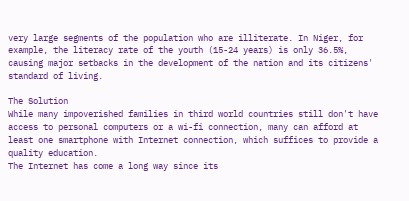very large segments of the population who are illiterate. In Niger, for example, the literacy rate of the youth (15-24 years) is only 36.5%, causing major setbacks in the development of the nation and its citizens' standard of living.

The Solution
While many impoverished families in third world countries still don't have access to personal computers or a wi-fi connection, many can afford at least one smartphone with Internet connection, which suffices to provide a quality education.
The Internet has come a long way since its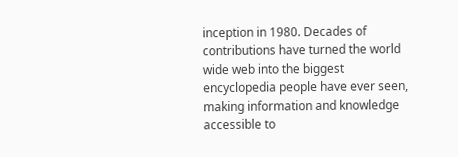inception in 1980. Decades of contributions have turned the world wide web into the biggest encyclopedia people have ever seen, making information and knowledge accessible to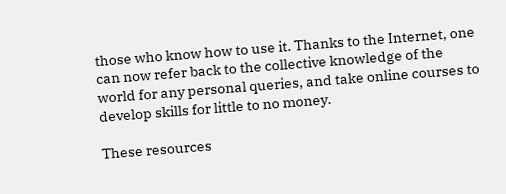those who know how to use it. Thanks to the Internet, one can now refer back to the collective knowledge of the world for any personal queries, and take online courses to develop skills for little to no money.

These resources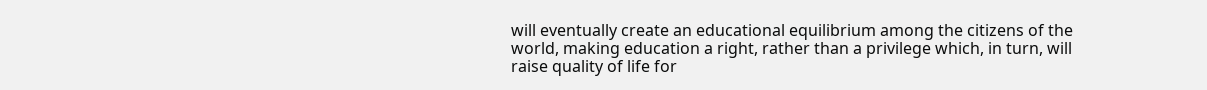will eventually create an educational equilibrium among the citizens of the world, making education a right, rather than a privilege which, in turn, will raise quality of life for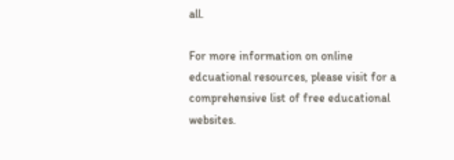all.

For more information on online edcuational resources, please visit for a comprehensive list of free educational websites.